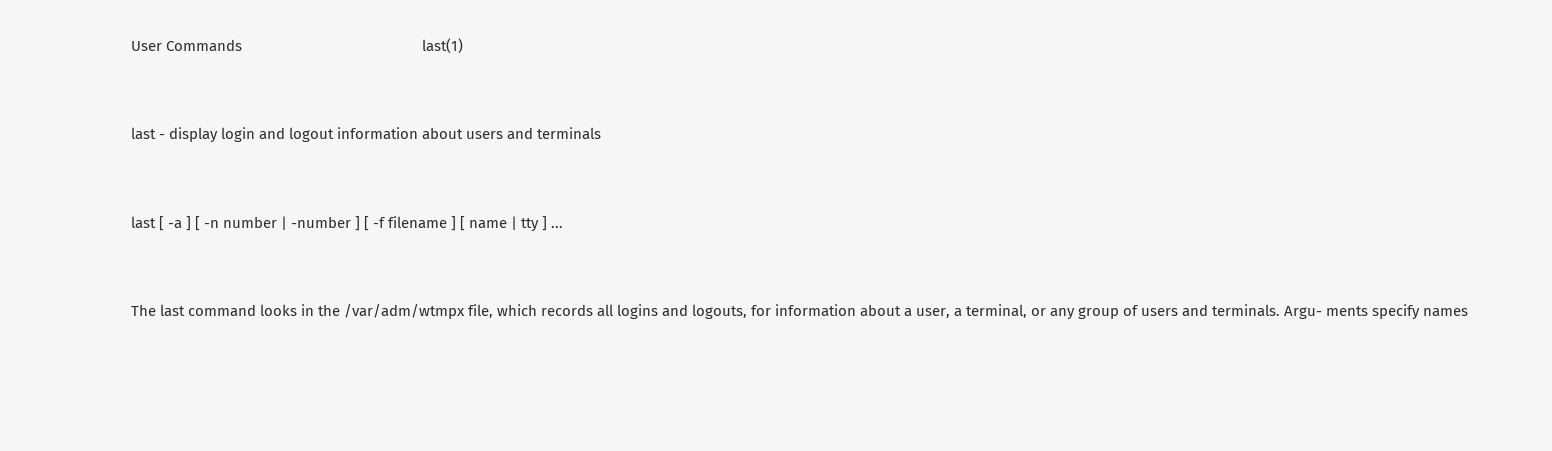User Commands                                             last(1)


last - display login and logout information about users and terminals


last [ -a ] [ -n number | -number ] [ -f filename ] [ name | tty ] ...


The last command looks in the /var/adm/wtmpx file, which records all logins and logouts, for information about a user, a terminal, or any group of users and terminals. Argu- ments specify names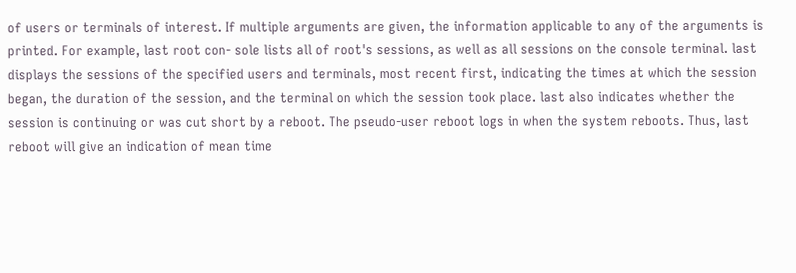of users or terminals of interest. If multiple arguments are given, the information applicable to any of the arguments is printed. For example, last root con- sole lists all of root's sessions, as well as all sessions on the console terminal. last displays the sessions of the specified users and terminals, most recent first, indicating the times at which the session began, the duration of the session, and the terminal on which the session took place. last also indicates whether the session is continuing or was cut short by a reboot. The pseudo-user reboot logs in when the system reboots. Thus, last reboot will give an indication of mean time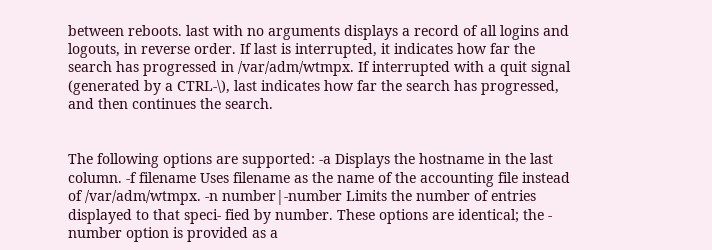between reboots. last with no arguments displays a record of all logins and logouts, in reverse order. If last is interrupted, it indicates how far the search has progressed in /var/adm/wtmpx. If interrupted with a quit signal (generated by a CTRL-\), last indicates how far the search has progressed, and then continues the search.


The following options are supported: -a Displays the hostname in the last column. -f filename Uses filename as the name of the accounting file instead of /var/adm/wtmpx. -n number|-number Limits the number of entries displayed to that speci- fied by number. These options are identical; the - number option is provided as a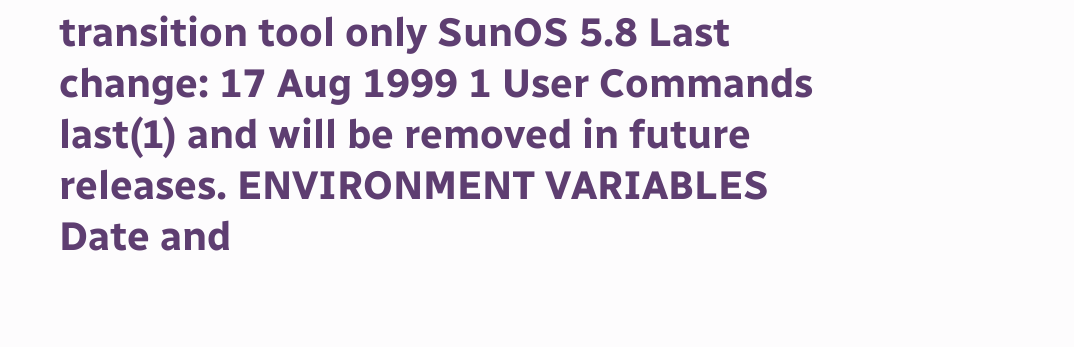transition tool only SunOS 5.8 Last change: 17 Aug 1999 1 User Commands last(1) and will be removed in future releases. ENVIRONMENT VARIABLES Date and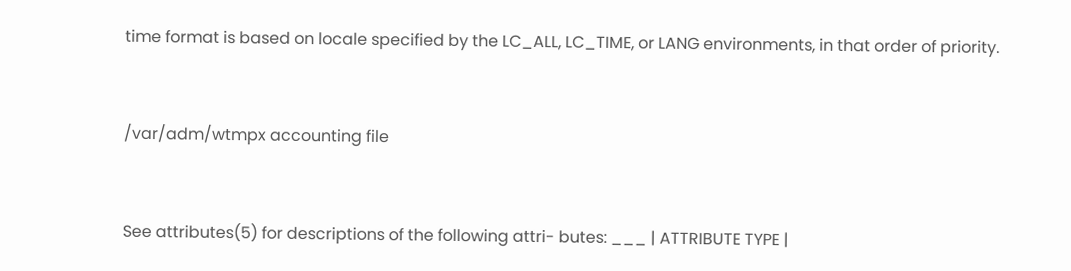time format is based on locale specified by the LC_ALL, LC_TIME, or LANG environments, in that order of priority.


/var/adm/wtmpx accounting file


See attributes(5) for descriptions of the following attri- butes: ___ | ATTRIBUTE TYPE |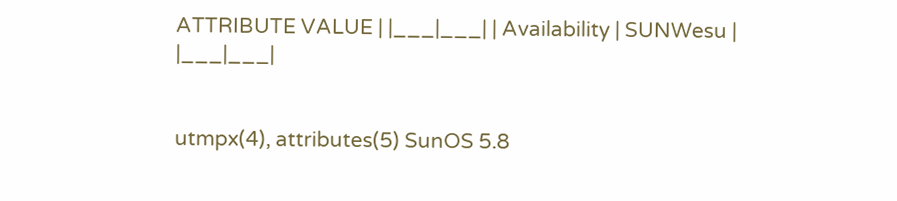ATTRIBUTE VALUE | |___|___| | Availability | SUNWesu | |___|___|


utmpx(4), attributes(5) SunOS 5.8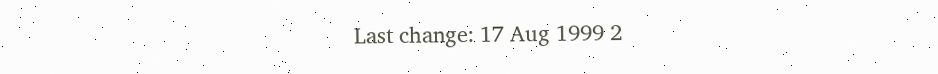Last change: 17 Aug 1999 2